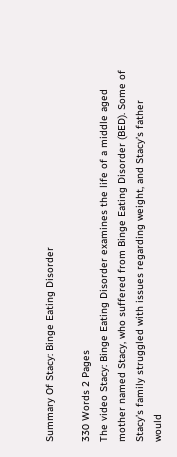Summary Of Stacy: Binge Eating Disorder

330 Words 2 Pages
The video Stacy: Binge Eating Disorder examines the life of a middle aged mother named Stacy, who suffered from Binge Eating Disorder (BED). Some of Stacy’s family struggled with issues regarding weight, and Stacy’s father would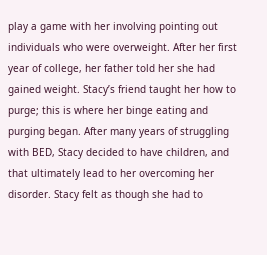play a game with her involving pointing out individuals who were overweight. After her first year of college, her father told her she had gained weight. Stacy’s friend taught her how to purge; this is where her binge eating and purging began. After many years of struggling with BED, Stacy decided to have children, and that ultimately lead to her overcoming her disorder. Stacy felt as though she had to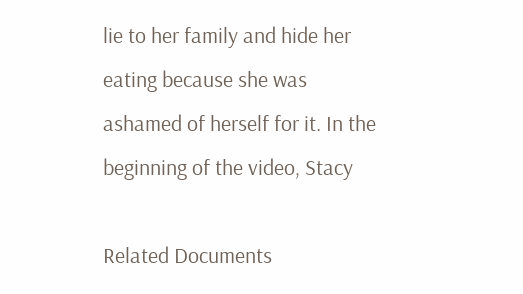lie to her family and hide her eating because she was ashamed of herself for it. In the beginning of the video, Stacy

Related Documents